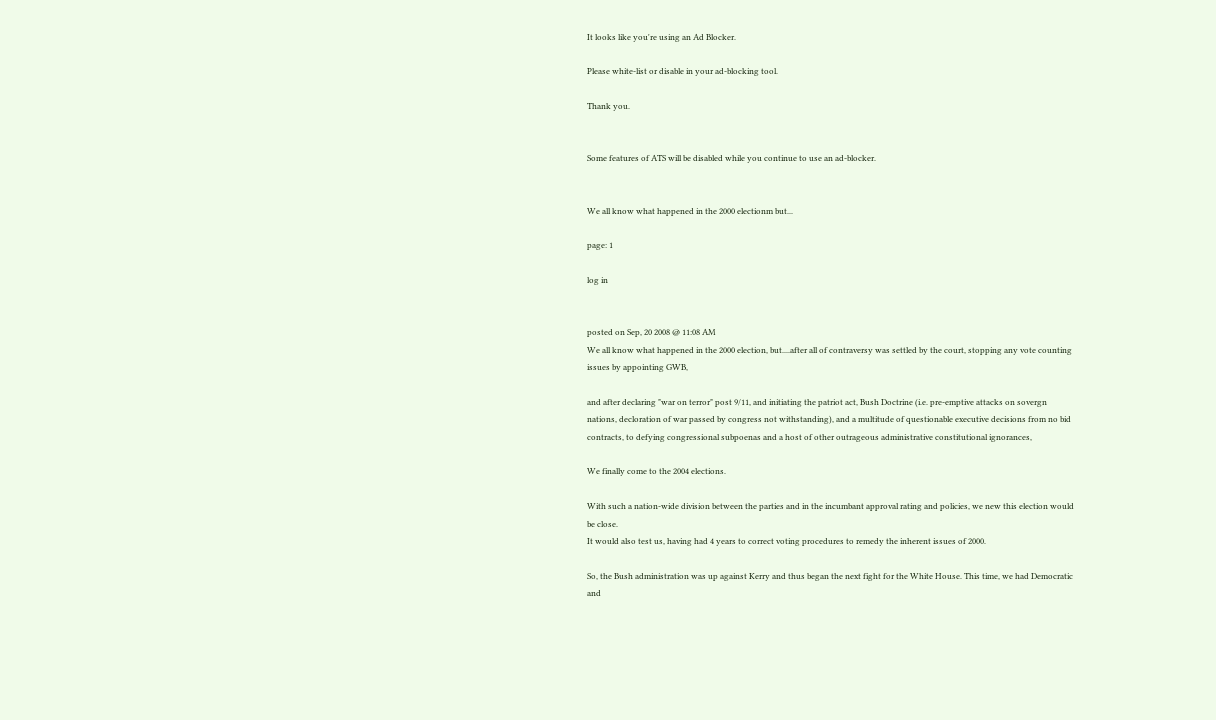It looks like you're using an Ad Blocker.

Please white-list or disable in your ad-blocking tool.

Thank you.


Some features of ATS will be disabled while you continue to use an ad-blocker.


We all know what happened in the 2000 electionm but...

page: 1

log in


posted on Sep, 20 2008 @ 11:08 AM
We all know what happened in the 2000 election, but....after all of contraversy was settled by the court, stopping any vote counting issues by appointing GWB,

and after declaring "war on terror" post 9/11, and initiating the patriot act, Bush Doctrine (i.e. pre-emptive attacks on sovergn nations, decloration of war passed by congress not withstanding), and a multitude of questionable executive decisions from no bid contracts, to defying congressional subpoenas and a host of other outrageous administrative constitutional ignorances,

We finally come to the 2004 elections.

With such a nation-wide division between the parties and in the incumbant approval rating and policies, we new this election would be close.
It would also test us, having had 4 years to correct voting procedures to remedy the inherent issues of 2000.

So, the Bush administration was up against Kerry and thus began the next fight for the White House. This time, we had Democratic and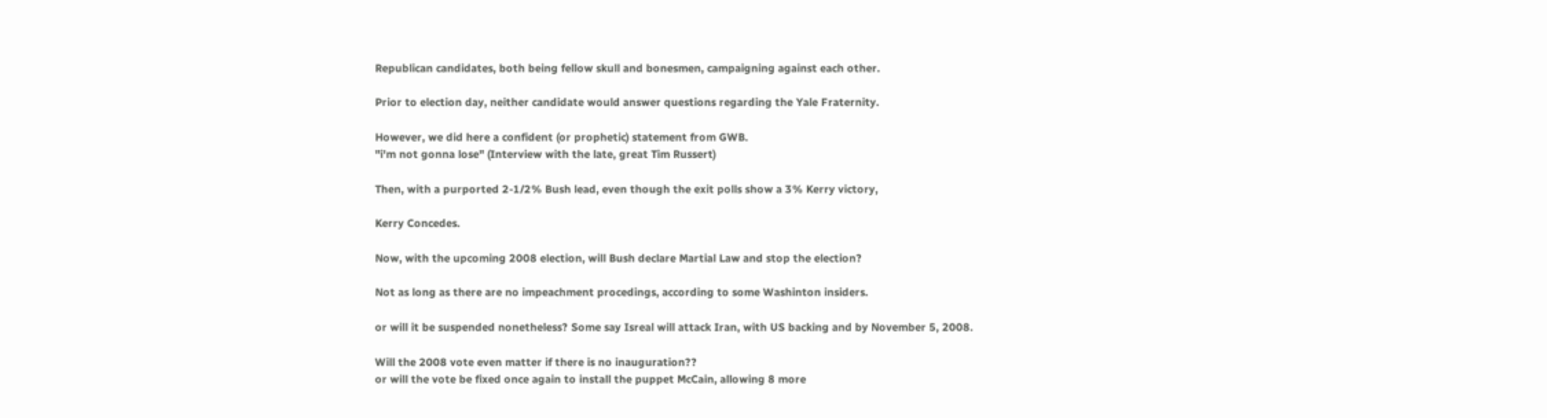Republican candidates, both being fellow skull and bonesmen, campaigning against each other.

Prior to election day, neither candidate would answer questions regarding the Yale Fraternity.

However, we did here a confident (or prophetic) statement from GWB.
"i'm not gonna lose" (Interview with the late, great Tim Russert)

Then, with a purported 2-1/2% Bush lead, even though the exit polls show a 3% Kerry victory,

Kerry Concedes.

Now, with the upcoming 2008 election, will Bush declare Martial Law and stop the election?

Not as long as there are no impeachment procedings, according to some Washinton insiders.

or will it be suspended nonetheless? Some say Isreal will attack Iran, with US backing and by November 5, 2008.

Will the 2008 vote even matter if there is no inauguration??
or will the vote be fixed once again to install the puppet McCain, allowing 8 more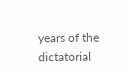years of the dictatorial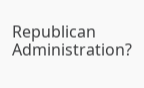Republican Administration?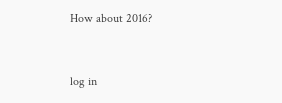How about 2016?


log in